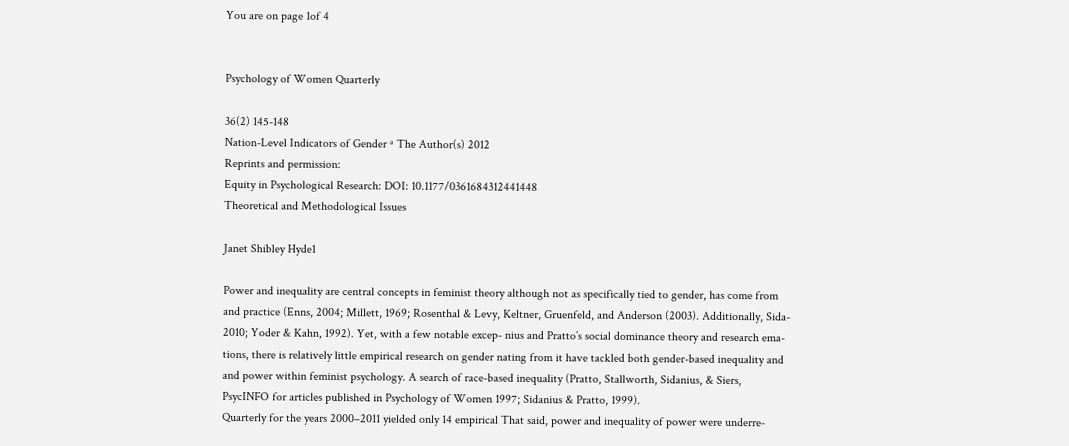You are on page 1of 4


Psychology of Women Quarterly

36(2) 145-148
Nation-Level Indicators of Gender ª The Author(s) 2012
Reprints and permission:
Equity in Psychological Research: DOI: 10.1177/0361684312441448
Theoretical and Methodological Issues

Janet Shibley Hyde1

Power and inequality are central concepts in feminist theory although not as specifically tied to gender, has come from
and practice (Enns, 2004; Millett, 1969; Rosenthal & Levy, Keltner, Gruenfeld, and Anderson (2003). Additionally, Sida-
2010; Yoder & Kahn, 1992). Yet, with a few notable excep- nius and Pratto’s social dominance theory and research ema-
tions, there is relatively little empirical research on gender nating from it have tackled both gender-based inequality and
and power within feminist psychology. A search of race-based inequality (Pratto, Stallworth, Sidanius, & Siers,
PsycINFO for articles published in Psychology of Women 1997; Sidanius & Pratto, 1999).
Quarterly for the years 2000–2011 yielded only 14 empirical That said, power and inequality of power were underre-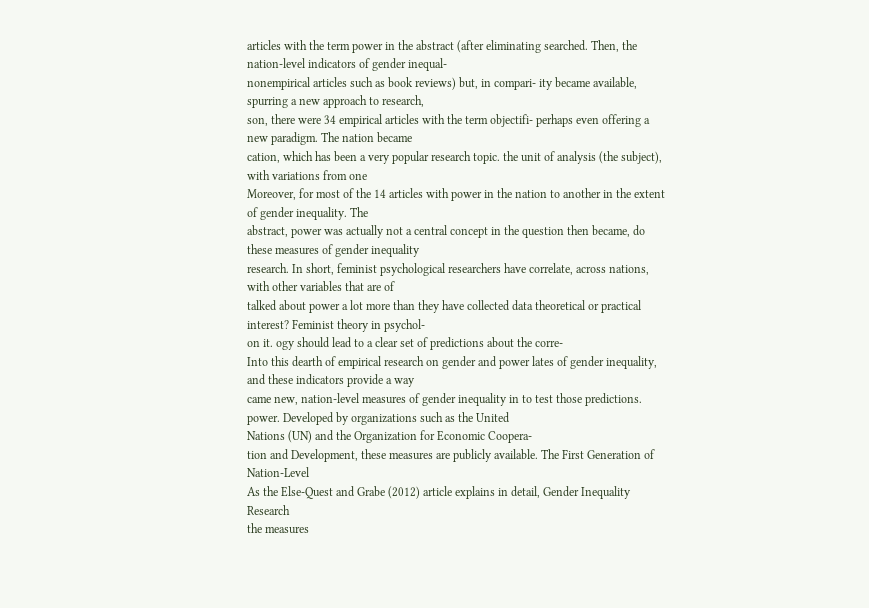articles with the term power in the abstract (after eliminating searched. Then, the nation-level indicators of gender inequal-
nonempirical articles such as book reviews) but, in compari- ity became available, spurring a new approach to research,
son, there were 34 empirical articles with the term objectifi- perhaps even offering a new paradigm. The nation became
cation, which has been a very popular research topic. the unit of analysis (the subject), with variations from one
Moreover, for most of the 14 articles with power in the nation to another in the extent of gender inequality. The
abstract, power was actually not a central concept in the question then became, do these measures of gender inequality
research. In short, feminist psychological researchers have correlate, across nations, with other variables that are of
talked about power a lot more than they have collected data theoretical or practical interest? Feminist theory in psychol-
on it. ogy should lead to a clear set of predictions about the corre-
Into this dearth of empirical research on gender and power lates of gender inequality, and these indicators provide a way
came new, nation-level measures of gender inequality in to test those predictions.
power. Developed by organizations such as the United
Nations (UN) and the Organization for Economic Coopera-
tion and Development, these measures are publicly available. The First Generation of Nation-Level
As the Else-Quest and Grabe (2012) article explains in detail, Gender Inequality Research
the measures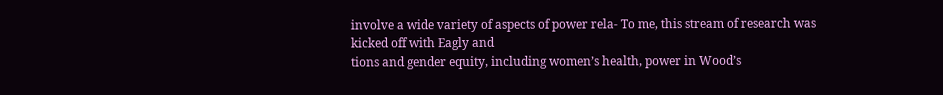involve a wide variety of aspects of power rela- To me, this stream of research was kicked off with Eagly and
tions and gender equity, including women’s health, power in Wood’s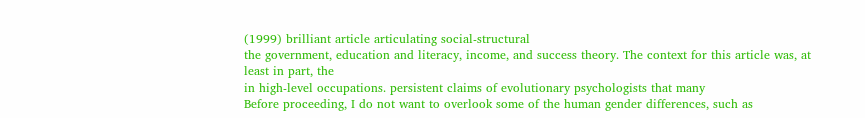(1999) brilliant article articulating social-structural
the government, education and literacy, income, and success theory. The context for this article was, at least in part, the
in high-level occupations. persistent claims of evolutionary psychologists that many
Before proceeding, I do not want to overlook some of the human gender differences, such as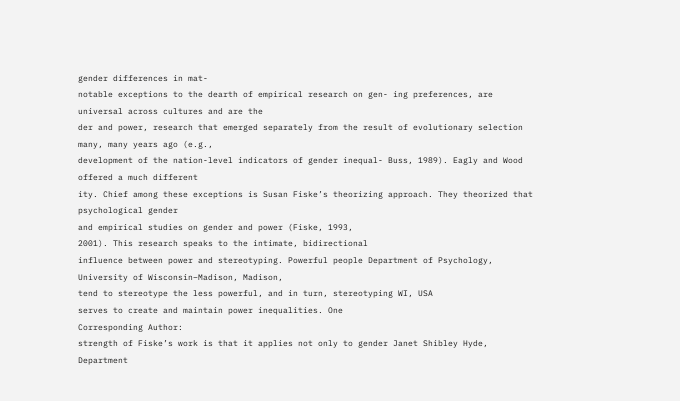gender differences in mat-
notable exceptions to the dearth of empirical research on gen- ing preferences, are universal across cultures and are the
der and power, research that emerged separately from the result of evolutionary selection many, many years ago (e.g.,
development of the nation-level indicators of gender inequal- Buss, 1989). Eagly and Wood offered a much different
ity. Chief among these exceptions is Susan Fiske’s theorizing approach. They theorized that psychological gender
and empirical studies on gender and power (Fiske, 1993,
2001). This research speaks to the intimate, bidirectional
influence between power and stereotyping. Powerful people Department of Psychology, University of Wisconsin–Madison, Madison,
tend to stereotype the less powerful, and in turn, stereotyping WI, USA
serves to create and maintain power inequalities. One
Corresponding Author:
strength of Fiske’s work is that it applies not only to gender Janet Shibley Hyde, Department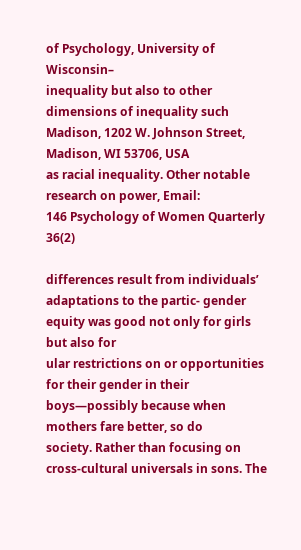of Psychology, University of Wisconsin–
inequality but also to other dimensions of inequality such Madison, 1202 W. Johnson Street, Madison, WI 53706, USA
as racial inequality. Other notable research on power, Email:
146 Psychology of Women Quarterly 36(2)

differences result from individuals’ adaptations to the partic- gender equity was good not only for girls but also for
ular restrictions on or opportunities for their gender in their boys—possibly because when mothers fare better, so do
society. Rather than focusing on cross-cultural universals in sons. The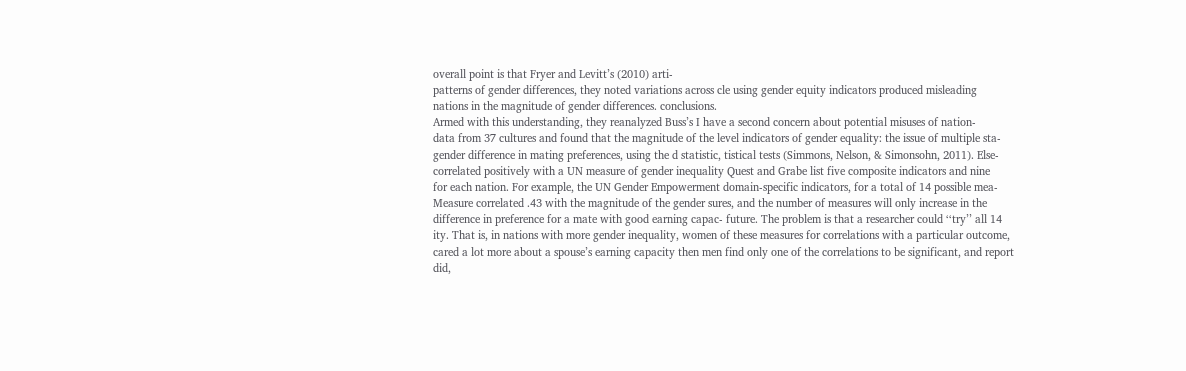overall point is that Fryer and Levitt’s (2010) arti-
patterns of gender differences, they noted variations across cle using gender equity indicators produced misleading
nations in the magnitude of gender differences. conclusions.
Armed with this understanding, they reanalyzed Buss’s I have a second concern about potential misuses of nation-
data from 37 cultures and found that the magnitude of the level indicators of gender equality: the issue of multiple sta-
gender difference in mating preferences, using the d statistic, tistical tests (Simmons, Nelson, & Simonsohn, 2011). Else-
correlated positively with a UN measure of gender inequality Quest and Grabe list five composite indicators and nine
for each nation. For example, the UN Gender Empowerment domain-specific indicators, for a total of 14 possible mea-
Measure correlated .43 with the magnitude of the gender sures, and the number of measures will only increase in the
difference in preference for a mate with good earning capac- future. The problem is that a researcher could ‘‘try’’ all 14
ity. That is, in nations with more gender inequality, women of these measures for correlations with a particular outcome,
cared a lot more about a spouse’s earning capacity then men find only one of the correlations to be significant, and report
did,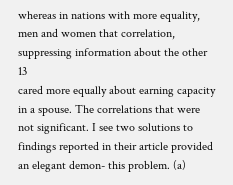whereas in nations with more equality, men and women that correlation, suppressing information about the other 13
cared more equally about earning capacity in a spouse. The correlations that were not significant. I see two solutions to
findings reported in their article provided an elegant demon- this problem. (a)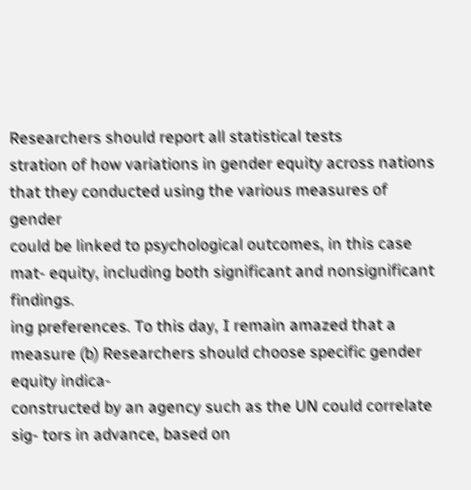Researchers should report all statistical tests
stration of how variations in gender equity across nations that they conducted using the various measures of gender
could be linked to psychological outcomes, in this case mat- equity, including both significant and nonsignificant findings.
ing preferences. To this day, I remain amazed that a measure (b) Researchers should choose specific gender equity indica-
constructed by an agency such as the UN could correlate sig- tors in advance, based on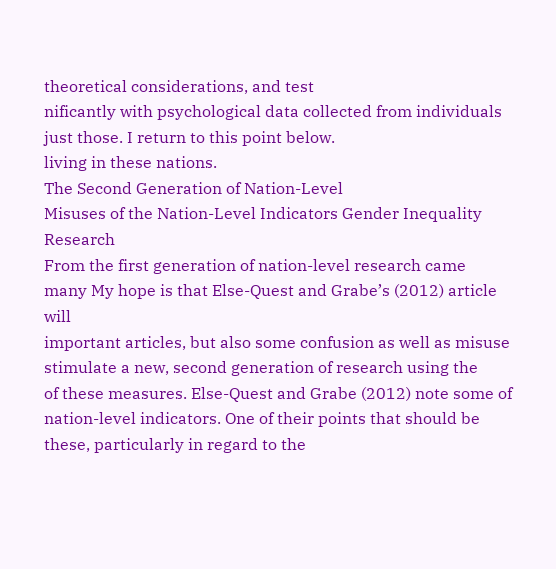theoretical considerations, and test
nificantly with psychological data collected from individuals just those. I return to this point below.
living in these nations.
The Second Generation of Nation-Level
Misuses of the Nation-Level Indicators Gender Inequality Research
From the first generation of nation-level research came many My hope is that Else-Quest and Grabe’s (2012) article will
important articles, but also some confusion as well as misuse stimulate a new, second generation of research using the
of these measures. Else-Quest and Grabe (2012) note some of nation-level indicators. One of their points that should be
these, particularly in regard to the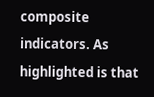composite indicators. As highlighted is that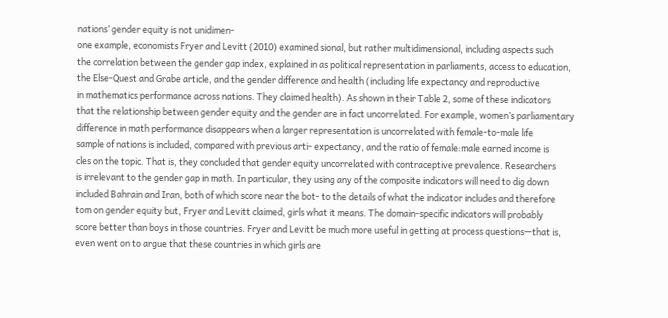nations’ gender equity is not unidimen-
one example, economists Fryer and Levitt (2010) examined sional, but rather multidimensional, including aspects such
the correlation between the gender gap index, explained in as political representation in parliaments, access to education,
the Else-Quest and Grabe article, and the gender difference and health (including life expectancy and reproductive
in mathematics performance across nations. They claimed health). As shown in their Table 2, some of these indicators
that the relationship between gender equity and the gender are in fact uncorrelated. For example, women’s parliamentary
difference in math performance disappears when a larger representation is uncorrelated with female-to-male life
sample of nations is included, compared with previous arti- expectancy, and the ratio of female:male earned income is
cles on the topic. That is, they concluded that gender equity uncorrelated with contraceptive prevalence. Researchers
is irrelevant to the gender gap in math. In particular, they using any of the composite indicators will need to dig down
included Bahrain and Iran, both of which score near the bot- to the details of what the indicator includes and therefore
tom on gender equity but, Fryer and Levitt claimed, girls what it means. The domain-specific indicators will probably
score better than boys in those countries. Fryer and Levitt be much more useful in getting at process questions—that is,
even went on to argue that these countries in which girls are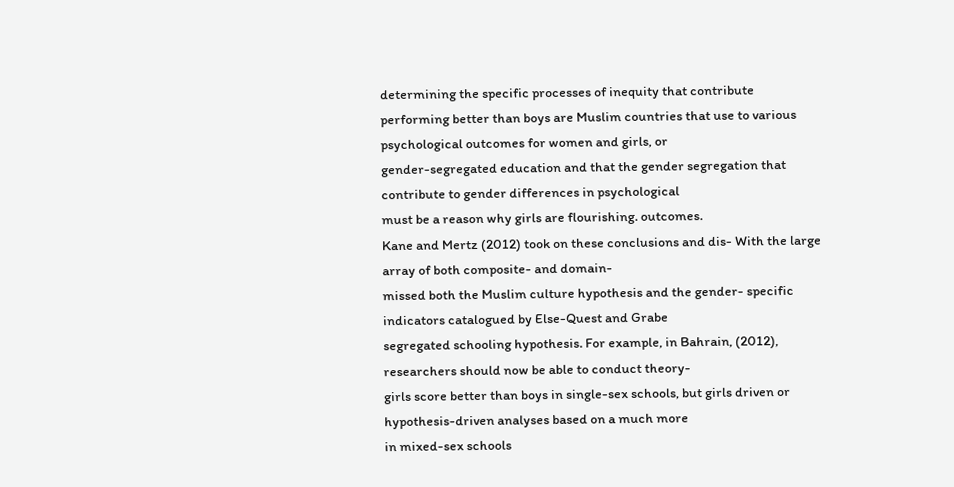determining the specific processes of inequity that contribute
performing better than boys are Muslim countries that use to various psychological outcomes for women and girls, or
gender-segregated education and that the gender segregation that contribute to gender differences in psychological
must be a reason why girls are flourishing. outcomes.
Kane and Mertz (2012) took on these conclusions and dis- With the large array of both composite- and domain-
missed both the Muslim culture hypothesis and the gender- specific indicators catalogued by Else-Quest and Grabe
segregated schooling hypothesis. For example, in Bahrain, (2012), researchers should now be able to conduct theory-
girls score better than boys in single-sex schools, but girls driven or hypothesis-driven analyses based on a much more
in mixed-sex schools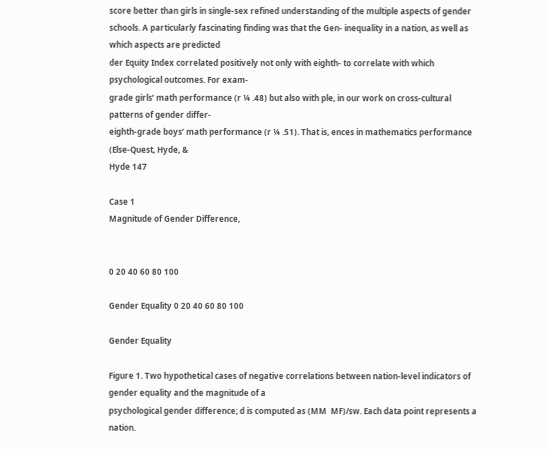score better than girls in single-sex refined understanding of the multiple aspects of gender
schools. A particularly fascinating finding was that the Gen- inequality in a nation, as well as which aspects are predicted
der Equity Index correlated positively not only with eighth- to correlate with which psychological outcomes. For exam-
grade girls’ math performance (r ¼ .48) but also with ple, in our work on cross-cultural patterns of gender differ-
eighth-grade boys’ math performance (r ¼ .51). That is, ences in mathematics performance (Else-Quest, Hyde, &
Hyde 147

Case 1
Magnitude of Gender Difference,


0 20 40 60 80 100

Gender Equality 0 20 40 60 80 100

Gender Equality

Figure 1. Two hypothetical cases of negative correlations between nation-level indicators of gender equality and the magnitude of a
psychological gender difference; d is computed as (MM  MF)/sw. Each data point represents a nation.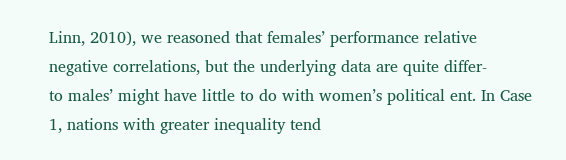Linn, 2010), we reasoned that females’ performance relative negative correlations, but the underlying data are quite differ-
to males’ might have little to do with women’s political ent. In Case 1, nations with greater inequality tend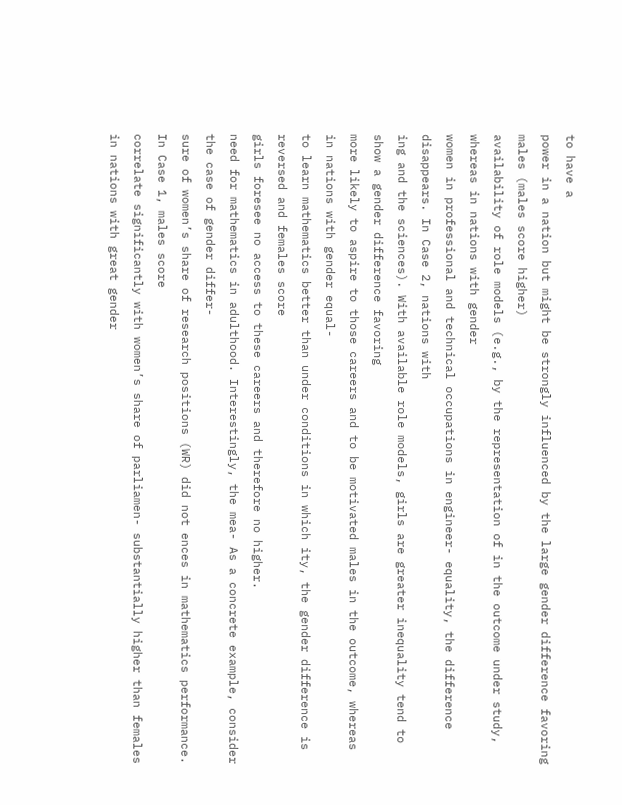to have a
power in a nation but might be strongly influenced by the large gender difference favoring males (males score higher)
availability of role models (e.g., by the representation of in the outcome under study, whereas in nations with gender
women in professional and technical occupations in engineer- equality, the difference disappears. In Case 2, nations with
ing and the sciences). With available role models, girls are greater inequality tend to show a gender difference favoring
more likely to aspire to those careers and to be motivated males in the outcome, whereas in nations with gender equal-
to learn mathematics better than under conditions in which ity, the gender difference is reversed and females score
girls foresee no access to these careers and therefore no higher.
need for mathematics in adulthood. Interestingly, the mea- As a concrete example, consider the case of gender differ-
sure of women’s share of research positions (WR) did not ences in mathematics performance. In Case 1, males score
correlate significantly with women’s share of parliamen- substantially higher than females in nations with great gender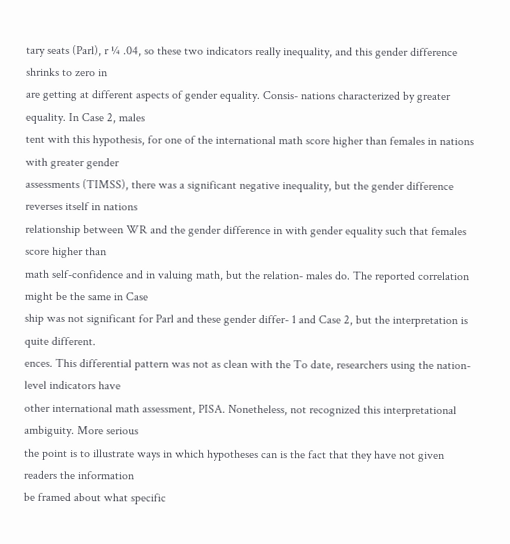tary seats (Parl), r ¼ .04, so these two indicators really inequality, and this gender difference shrinks to zero in
are getting at different aspects of gender equality. Consis- nations characterized by greater equality. In Case 2, males
tent with this hypothesis, for one of the international math score higher than females in nations with greater gender
assessments (TIMSS), there was a significant negative inequality, but the gender difference reverses itself in nations
relationship between WR and the gender difference in with gender equality such that females score higher than
math self-confidence and in valuing math, but the relation- males do. The reported correlation might be the same in Case
ship was not significant for Parl and these gender differ- 1 and Case 2, but the interpretation is quite different.
ences. This differential pattern was not as clean with the To date, researchers using the nation-level indicators have
other international math assessment, PISA. Nonetheless, not recognized this interpretational ambiguity. More serious
the point is to illustrate ways in which hypotheses can is the fact that they have not given readers the information
be framed about what specific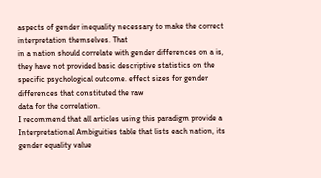aspects of gender inequality necessary to make the correct interpretation themselves. That
in a nation should correlate with gender differences on a is, they have not provided basic descriptive statistics on the
specific psychological outcome. effect sizes for gender differences that constituted the raw
data for the correlation.
I recommend that all articles using this paradigm provide a
Interpretational Ambiguities table that lists each nation, its gender equality value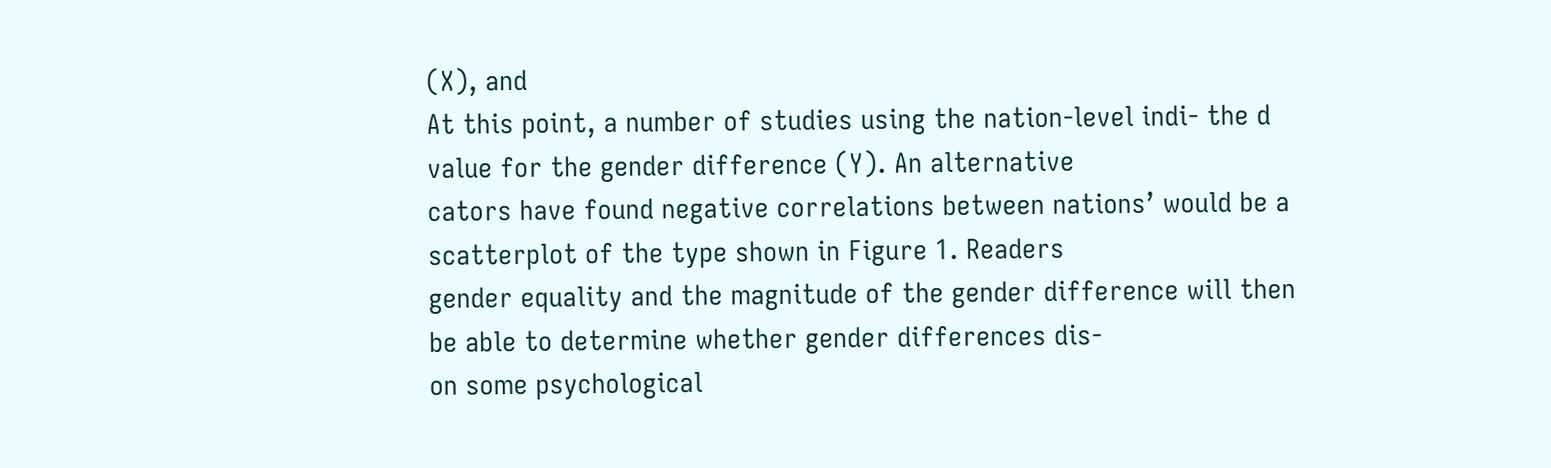(X), and
At this point, a number of studies using the nation-level indi- the d value for the gender difference (Y). An alternative
cators have found negative correlations between nations’ would be a scatterplot of the type shown in Figure 1. Readers
gender equality and the magnitude of the gender difference will then be able to determine whether gender differences dis-
on some psychological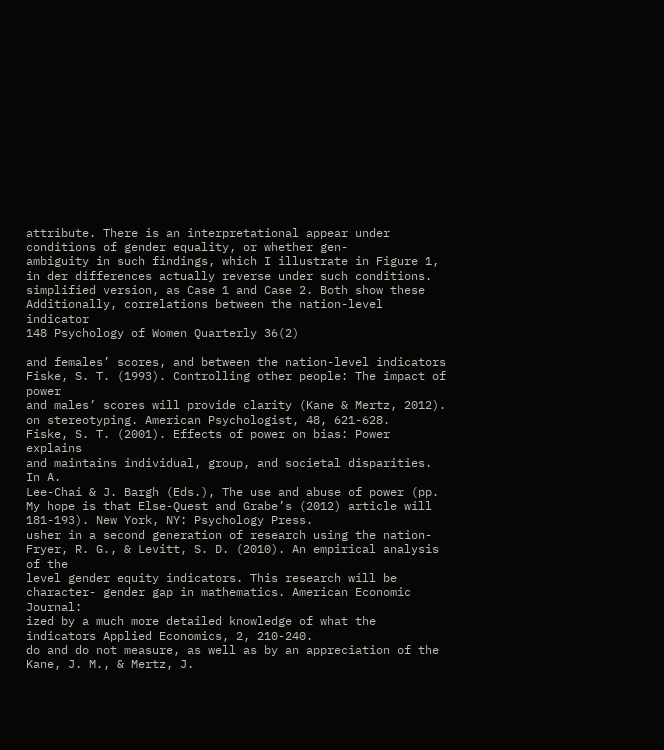attribute. There is an interpretational appear under conditions of gender equality, or whether gen-
ambiguity in such findings, which I illustrate in Figure 1, in der differences actually reverse under such conditions.
simplified version, as Case 1 and Case 2. Both show these Additionally, correlations between the nation-level indicator
148 Psychology of Women Quarterly 36(2)

and females’ scores, and between the nation-level indicators Fiske, S. T. (1993). Controlling other people: The impact of power
and males’ scores will provide clarity (Kane & Mertz, 2012). on stereotyping. American Psychologist, 48, 621-628.
Fiske, S. T. (2001). Effects of power on bias: Power explains
and maintains individual, group, and societal disparities. In A.
Lee-Chai & J. Bargh (Eds.), The use and abuse of power (pp.
My hope is that Else-Quest and Grabe’s (2012) article will 181-193). New York, NY: Psychology Press.
usher in a second generation of research using the nation- Fryer, R. G., & Levitt, S. D. (2010). An empirical analysis of the
level gender equity indicators. This research will be character- gender gap in mathematics. American Economic Journal:
ized by a much more detailed knowledge of what the indicators Applied Economics, 2, 210-240.
do and do not measure, as well as by an appreciation of the Kane, J. M., & Mertz, J.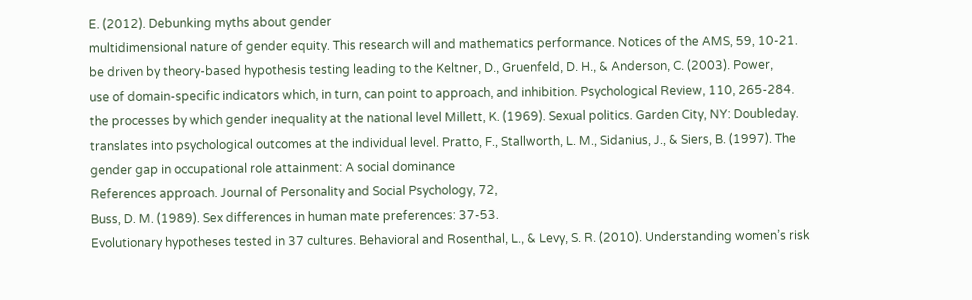E. (2012). Debunking myths about gender
multidimensional nature of gender equity. This research will and mathematics performance. Notices of the AMS, 59, 10-21.
be driven by theory-based hypothesis testing leading to the Keltner, D., Gruenfeld, D. H., & Anderson, C. (2003). Power,
use of domain-specific indicators which, in turn, can point to approach, and inhibition. Psychological Review, 110, 265-284.
the processes by which gender inequality at the national level Millett, K. (1969). Sexual politics. Garden City, NY: Doubleday.
translates into psychological outcomes at the individual level. Pratto, F., Stallworth, L. M., Sidanius, J., & Siers, B. (1997). The
gender gap in occupational role attainment: A social dominance
References approach. Journal of Personality and Social Psychology, 72,
Buss, D. M. (1989). Sex differences in human mate preferences: 37-53.
Evolutionary hypotheses tested in 37 cultures. Behavioral and Rosenthal, L., & Levy, S. R. (2010). Understanding women’s risk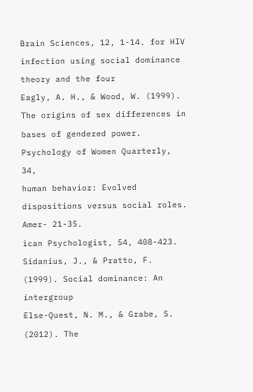Brain Sciences, 12, 1-14. for HIV infection using social dominance theory and the four
Eagly, A. H., & Wood, W. (1999). The origins of sex differences in bases of gendered power. Psychology of Women Quarterly, 34,
human behavior: Evolved dispositions versus social roles. Amer- 21-35.
ican Psychologist, 54, 408-423. Sidanius, J., & Pratto, F. (1999). Social dominance: An intergroup
Else-Quest, N. M., & Grabe, S. (2012). The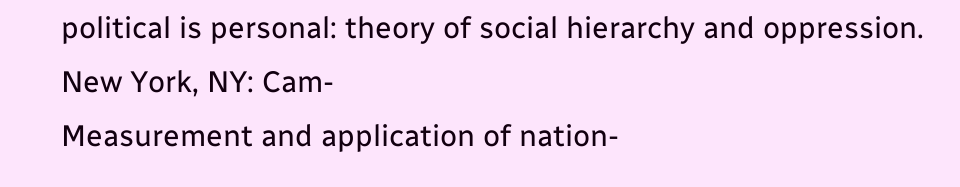political is personal: theory of social hierarchy and oppression. New York, NY: Cam-
Measurement and application of nation-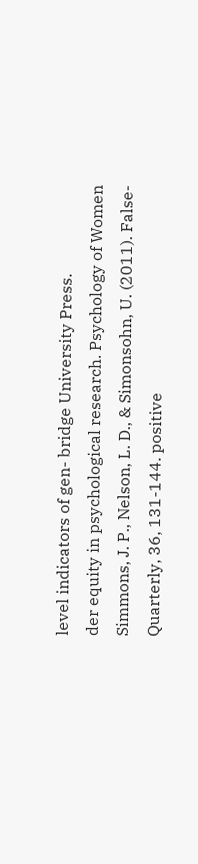level indicators of gen- bridge University Press.
der equity in psychological research. Psychology of Women Simmons, J. P., Nelson, L. D., & Simonsohn, U. (2011). False-
Quarterly, 36, 131-144. positive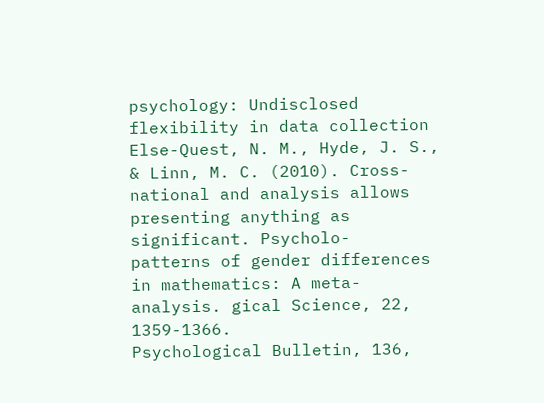psychology: Undisclosed flexibility in data collection
Else-Quest, N. M., Hyde, J. S., & Linn, M. C. (2010). Cross-national and analysis allows presenting anything as significant. Psycholo-
patterns of gender differences in mathematics: A meta-analysis. gical Science, 22, 1359-1366.
Psychological Bulletin, 136,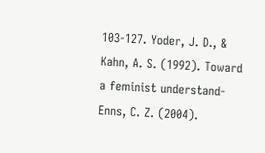103-127. Yoder, J. D., & Kahn, A. S. (1992). Toward a feminist understand-
Enns, C. Z. (2004).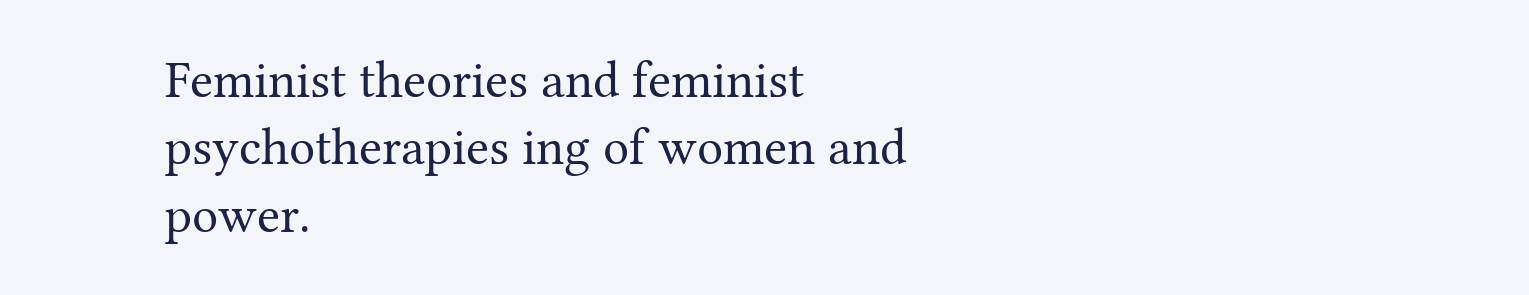Feminist theories and feminist psychotherapies ing of women and power.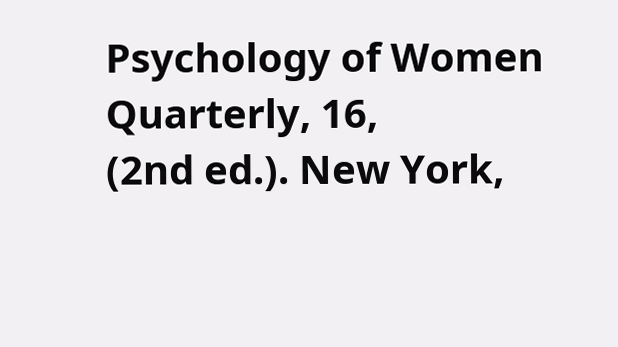Psychology of Women Quarterly, 16,
(2nd ed.). New York,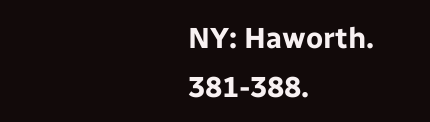NY: Haworth. 381-388.